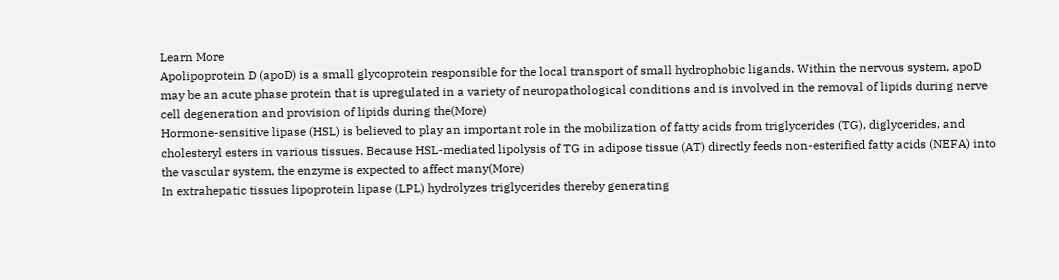Learn More
Apolipoprotein D (apoD) is a small glycoprotein responsible for the local transport of small hydrophobic ligands. Within the nervous system, apoD may be an acute phase protein that is upregulated in a variety of neuropathological conditions and is involved in the removal of lipids during nerve cell degeneration and provision of lipids during the(More)
Hormone-sensitive lipase (HSL) is believed to play an important role in the mobilization of fatty acids from triglycerides (TG), diglycerides, and cholesteryl esters in various tissues. Because HSL-mediated lipolysis of TG in adipose tissue (AT) directly feeds non-esterified fatty acids (NEFA) into the vascular system, the enzyme is expected to affect many(More)
In extrahepatic tissues lipoprotein lipase (LPL) hydrolyzes triglycerides thereby generating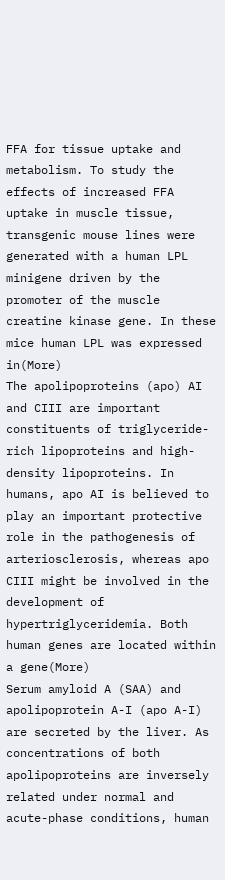FFA for tissue uptake and metabolism. To study the effects of increased FFA uptake in muscle tissue, transgenic mouse lines were generated with a human LPL minigene driven by the promoter of the muscle creatine kinase gene. In these mice human LPL was expressed in(More)
The apolipoproteins (apo) AI and CIII are important constituents of triglyceride-rich lipoproteins and high-density lipoproteins. In humans, apo AI is believed to play an important protective role in the pathogenesis of arteriosclerosis, whereas apo CIII might be involved in the development of hypertriglyceridemia. Both human genes are located within a gene(More)
Serum amyloid A (SAA) and apolipoprotein A-I (apo A-I) are secreted by the liver. As concentrations of both apolipoproteins are inversely related under normal and acute-phase conditions, human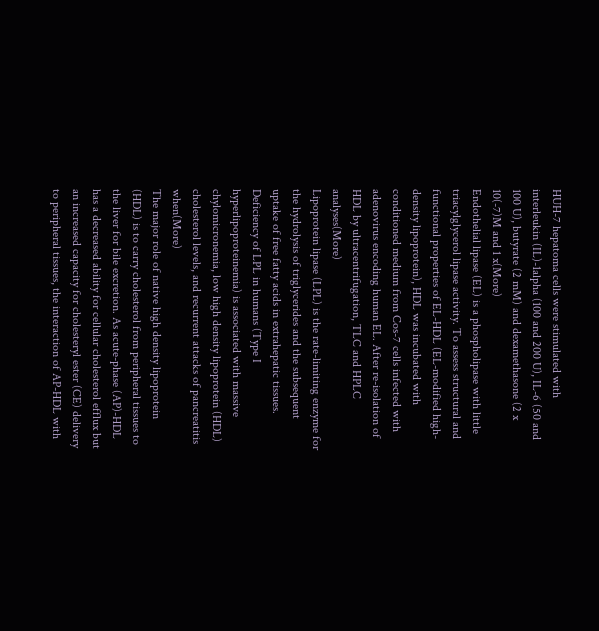HUH-7 hepatoma cells were stimulated with interleukin (IL)-1alpha (100 and 200 U), IL-6 (50 and 100 U), butyrate (2 mM) and dexamethasone (2 x 10(-7)M and 1 x(More)
Endothelial lipase (EL) is a phospholipase with little triacylglycerol lipase activity. To assess structural and functional properties of EL-HDL (EL-modified high-density lipoprotein), HDL was incubated with conditioned medium from Cos-7 cells infected with adenovirus encoding human EL. After re-isolation of HDL by ultracentrifugation, TLC and HPLC analyses(More)
Lipoprotein lipase (LPL) is the rate-limiting enzyme for the hydrolysis of triglycerides and the subsequent uptake of free fatty acids in extrahepatic tissues. Deficiency of LPL in humans (Type I hyperlipoproteinemia) is associated with massive chylomicronemia, low high density lipoprotein (HDL) cholesterol levels, and recurrent attacks of pancreatitis when(More)
The major role of native high density lipoprotein (HDL) is to carry cholesterol from peripheral tissues to the liver for bile excretion. As acute-phase (AP)-HDL has a decreased ability for cellular cholesterol efflux but an increased capacity for cholesteryl ester (CE) delivery to peripheral tissues, the interaction of AP-HDL with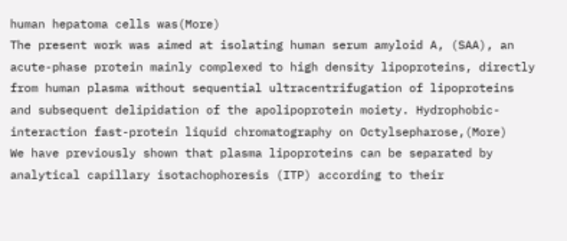human hepatoma cells was(More)
The present work was aimed at isolating human serum amyloid A, (SAA), an acute-phase protein mainly complexed to high density lipoproteins, directly from human plasma without sequential ultracentrifugation of lipoproteins and subsequent delipidation of the apolipoprotein moiety. Hydrophobic-interaction fast-protein liquid chromatography on Octylsepharose,(More)
We have previously shown that plasma lipoproteins can be separated by analytical capillary isotachophoresis (ITP) according to their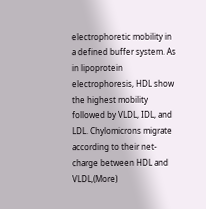electrophoretic mobility in a defined buffer system. As in lipoprotein electrophoresis, HDL show the highest mobility followed by VLDL, IDL, and LDL. Chylomicrons migrate according to their net-charge between HDL and VLDL,(More)